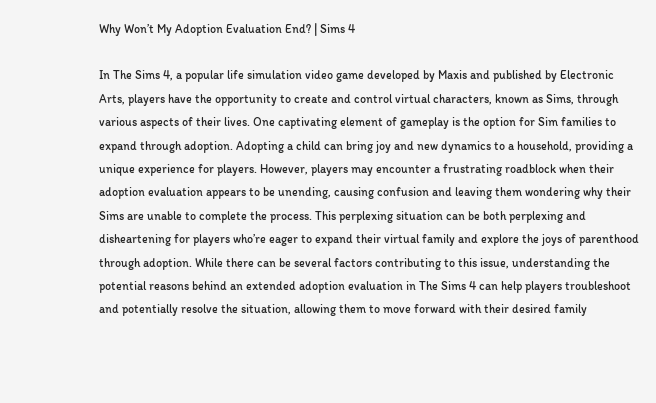Why Won’t My Adoption Evaluation End? | Sims 4

In The Sims 4, a popular life simulation video game developed by Maxis and published by Electronic Arts, players have the opportunity to create and control virtual characters, known as Sims, through various aspects of their lives. One captivating element of gameplay is the option for Sim families to expand through adoption. Adopting a child can bring joy and new dynamics to a household, providing a unique experience for players. However, players may encounter a frustrating roadblock when their adoption evaluation appears to be unending, causing confusion and leaving them wondering why their Sims are unable to complete the process. This perplexing situation can be both perplexing and disheartening for players who’re eager to expand their virtual family and explore the joys of parenthood through adoption. While there can be several factors contributing to this issue, understanding the potential reasons behind an extended adoption evaluation in The Sims 4 can help players troubleshoot and potentially resolve the situation, allowing them to move forward with their desired family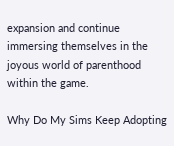expansion and continue immersing themselves in the joyous world of parenthood within the game.

Why Do My Sims Keep Adopting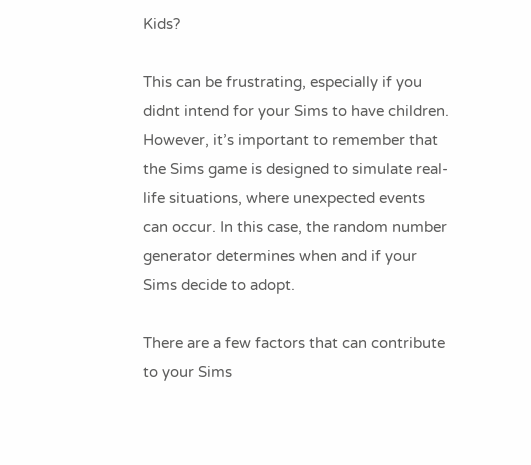Kids?

This can be frustrating, especially if you didnt intend for your Sims to have children. However, it’s important to remember that the Sims game is designed to simulate real-life situations, where unexpected events can occur. In this case, the random number generator determines when and if your Sims decide to adopt.

There are a few factors that can contribute to your Sims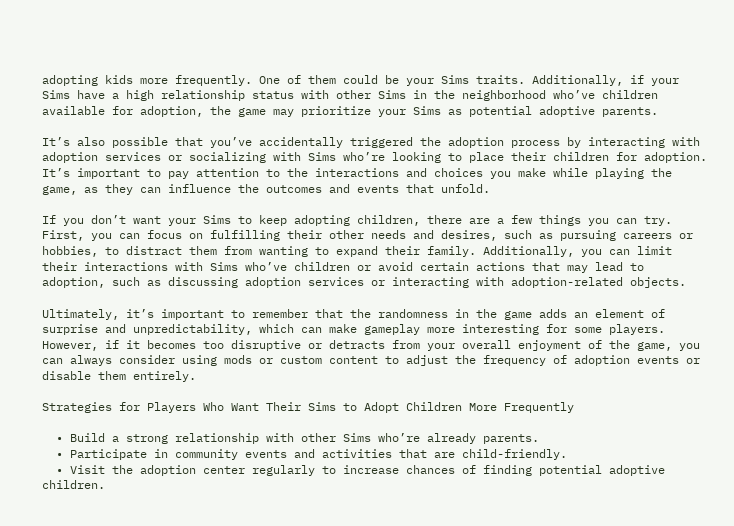adopting kids more frequently. One of them could be your Sims traits. Additionally, if your Sims have a high relationship status with other Sims in the neighborhood who’ve children available for adoption, the game may prioritize your Sims as potential adoptive parents.

It’s also possible that you’ve accidentally triggered the adoption process by interacting with adoption services or socializing with Sims who’re looking to place their children for adoption. It’s important to pay attention to the interactions and choices you make while playing the game, as they can influence the outcomes and events that unfold.

If you don’t want your Sims to keep adopting children, there are a few things you can try. First, you can focus on fulfilling their other needs and desires, such as pursuing careers or hobbies, to distract them from wanting to expand their family. Additionally, you can limit their interactions with Sims who’ve children or avoid certain actions that may lead to adoption, such as discussing adoption services or interacting with adoption-related objects.

Ultimately, it’s important to remember that the randomness in the game adds an element of surprise and unpredictability, which can make gameplay more interesting for some players. However, if it becomes too disruptive or detracts from your overall enjoyment of the game, you can always consider using mods or custom content to adjust the frequency of adoption events or disable them entirely.

Strategies for Players Who Want Their Sims to Adopt Children More Frequently

  • Build a strong relationship with other Sims who’re already parents.
  • Participate in community events and activities that are child-friendly.
  • Visit the adoption center regularly to increase chances of finding potential adoptive children.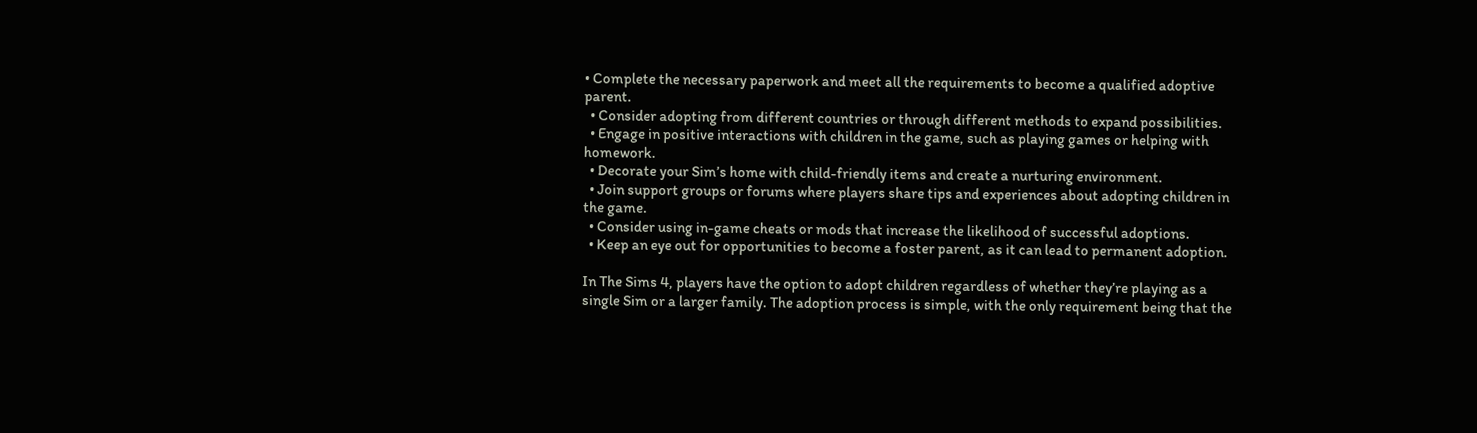• Complete the necessary paperwork and meet all the requirements to become a qualified adoptive parent.
  • Consider adopting from different countries or through different methods to expand possibilities.
  • Engage in positive interactions with children in the game, such as playing games or helping with homework.
  • Decorate your Sim’s home with child-friendly items and create a nurturing environment.
  • Join support groups or forums where players share tips and experiences about adopting children in the game.
  • Consider using in-game cheats or mods that increase the likelihood of successful adoptions.
  • Keep an eye out for opportunities to become a foster parent, as it can lead to permanent adoption.

In The Sims 4, players have the option to adopt children regardless of whether they’re playing as a single Sim or a larger family. The adoption process is simple, with the only requirement being that the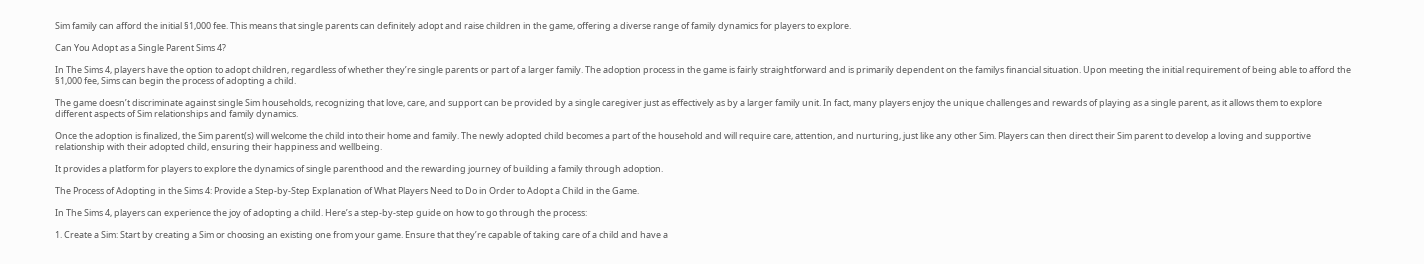Sim family can afford the initial §1,000 fee. This means that single parents can definitely adopt and raise children in the game, offering a diverse range of family dynamics for players to explore.

Can You Adopt as a Single Parent Sims 4?

In The Sims 4, players have the option to adopt children, regardless of whether they’re single parents or part of a larger family. The adoption process in the game is fairly straightforward and is primarily dependent on the familys financial situation. Upon meeting the initial requirement of being able to afford the §1,000 fee, Sims can begin the process of adopting a child.

The game doesn’t discriminate against single Sim households, recognizing that love, care, and support can be provided by a single caregiver just as effectively as by a larger family unit. In fact, many players enjoy the unique challenges and rewards of playing as a single parent, as it allows them to explore different aspects of Sim relationships and family dynamics.

Once the adoption is finalized, the Sim parent(s) will welcome the child into their home and family. The newly adopted child becomes a part of the household and will require care, attention, and nurturing, just like any other Sim. Players can then direct their Sim parent to develop a loving and supportive relationship with their adopted child, ensuring their happiness and wellbeing.

It provides a platform for players to explore the dynamics of single parenthood and the rewarding journey of building a family through adoption.

The Process of Adopting in the Sims 4: Provide a Step-by-Step Explanation of What Players Need to Do in Order to Adopt a Child in the Game.

In The Sims 4, players can experience the joy of adopting a child. Here’s a step-by-step guide on how to go through the process:

1. Create a Sim: Start by creating a Sim or choosing an existing one from your game. Ensure that they’re capable of taking care of a child and have a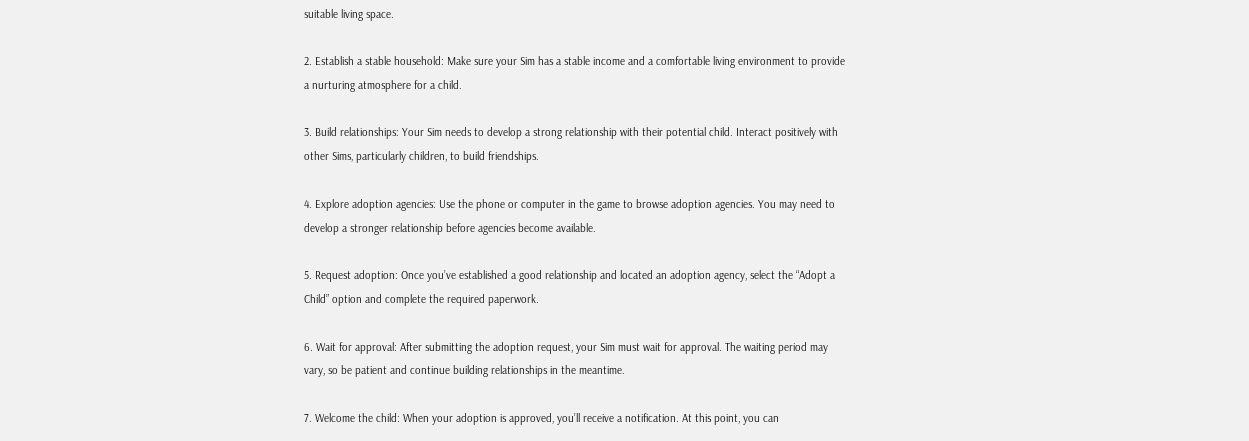suitable living space.

2. Establish a stable household: Make sure your Sim has a stable income and a comfortable living environment to provide a nurturing atmosphere for a child.

3. Build relationships: Your Sim needs to develop a strong relationship with their potential child. Interact positively with other Sims, particularly children, to build friendships.

4. Explore adoption agencies: Use the phone or computer in the game to browse adoption agencies. You may need to develop a stronger relationship before agencies become available.

5. Request adoption: Once you’ve established a good relationship and located an adoption agency, select the “Adopt a Child” option and complete the required paperwork.

6. Wait for approval: After submitting the adoption request, your Sim must wait for approval. The waiting period may vary, so be patient and continue building relationships in the meantime.

7. Welcome the child: When your adoption is approved, you’ll receive a notification. At this point, you can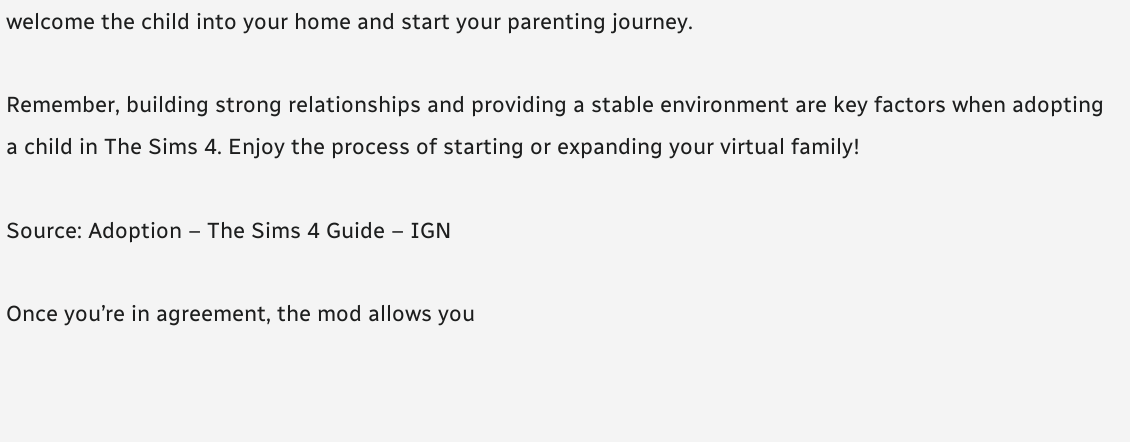welcome the child into your home and start your parenting journey.

Remember, building strong relationships and providing a stable environment are key factors when adopting a child in The Sims 4. Enjoy the process of starting or expanding your virtual family!

Source: Adoption – The Sims 4 Guide – IGN

Once you’re in agreement, the mod allows you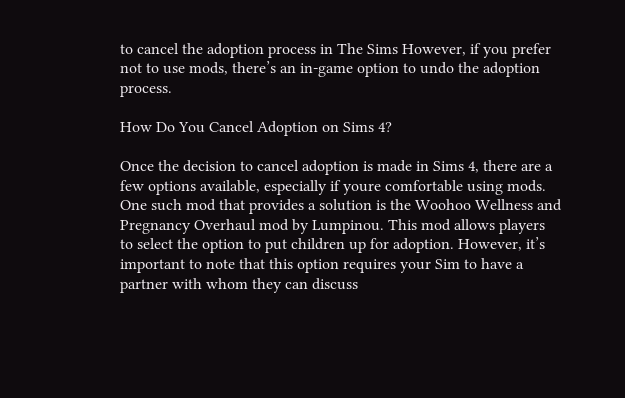to cancel the adoption process in The Sims However, if you prefer not to use mods, there’s an in-game option to undo the adoption process.

How Do You Cancel Adoption on Sims 4?

Once the decision to cancel adoption is made in Sims 4, there are a few options available, especially if youre comfortable using mods. One such mod that provides a solution is the Woohoo Wellness and Pregnancy Overhaul mod by Lumpinou. This mod allows players to select the option to put children up for adoption. However, it’s important to note that this option requires your Sim to have a partner with whom they can discuss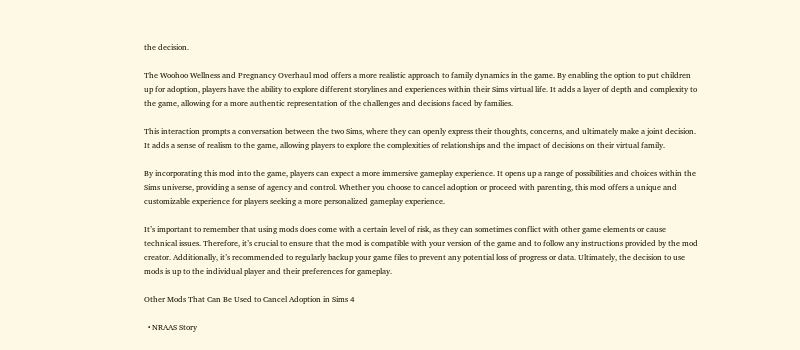the decision.

The Woohoo Wellness and Pregnancy Overhaul mod offers a more realistic approach to family dynamics in the game. By enabling the option to put children up for adoption, players have the ability to explore different storylines and experiences within their Sims virtual life. It adds a layer of depth and complexity to the game, allowing for a more authentic representation of the challenges and decisions faced by families.

This interaction prompts a conversation between the two Sims, where they can openly express their thoughts, concerns, and ultimately make a joint decision. It adds a sense of realism to the game, allowing players to explore the complexities of relationships and the impact of decisions on their virtual family.

By incorporating this mod into the game, players can expect a more immersive gameplay experience. It opens up a range of possibilities and choices within the Sims universe, providing a sense of agency and control. Whether you choose to cancel adoption or proceed with parenting, this mod offers a unique and customizable experience for players seeking a more personalized gameplay experience.

It’s important to remember that using mods does come with a certain level of risk, as they can sometimes conflict with other game elements or cause technical issues. Therefore, it’s crucial to ensure that the mod is compatible with your version of the game and to follow any instructions provided by the mod creator. Additionally, it’s recommended to regularly backup your game files to prevent any potential loss of progress or data. Ultimately, the decision to use mods is up to the individual player and their preferences for gameplay.

Other Mods That Can Be Used to Cancel Adoption in Sims 4

  • NRAAS Story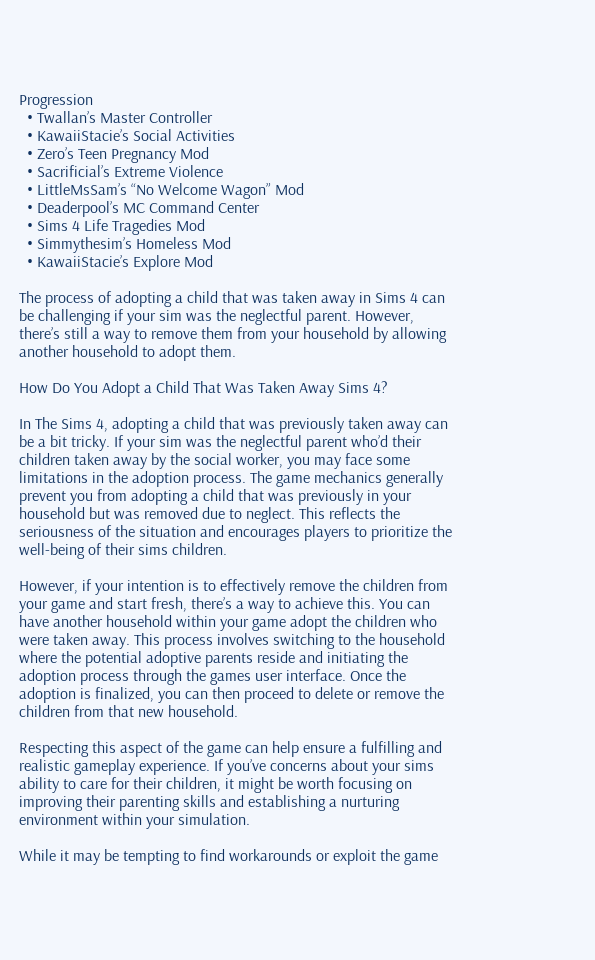Progression
  • Twallan’s Master Controller
  • KawaiiStacie’s Social Activities
  • Zero’s Teen Pregnancy Mod
  • Sacrificial’s Extreme Violence
  • LittleMsSam’s “No Welcome Wagon” Mod
  • Deaderpool’s MC Command Center
  • Sims 4 Life Tragedies Mod
  • Simmythesim’s Homeless Mod
  • KawaiiStacie’s Explore Mod

The process of adopting a child that was taken away in Sims 4 can be challenging if your sim was the neglectful parent. However, there’s still a way to remove them from your household by allowing another household to adopt them.

How Do You Adopt a Child That Was Taken Away Sims 4?

In The Sims 4, adopting a child that was previously taken away can be a bit tricky. If your sim was the neglectful parent who’d their children taken away by the social worker, you may face some limitations in the adoption process. The game mechanics generally prevent you from adopting a child that was previously in your household but was removed due to neglect. This reflects the seriousness of the situation and encourages players to prioritize the well-being of their sims children.

However, if your intention is to effectively remove the children from your game and start fresh, there’s a way to achieve this. You can have another household within your game adopt the children who were taken away. This process involves switching to the household where the potential adoptive parents reside and initiating the adoption process through the games user interface. Once the adoption is finalized, you can then proceed to delete or remove the children from that new household.

Respecting this aspect of the game can help ensure a fulfilling and realistic gameplay experience. If you’ve concerns about your sims ability to care for their children, it might be worth focusing on improving their parenting skills and establishing a nurturing environment within your simulation.

While it may be tempting to find workarounds or exploit the game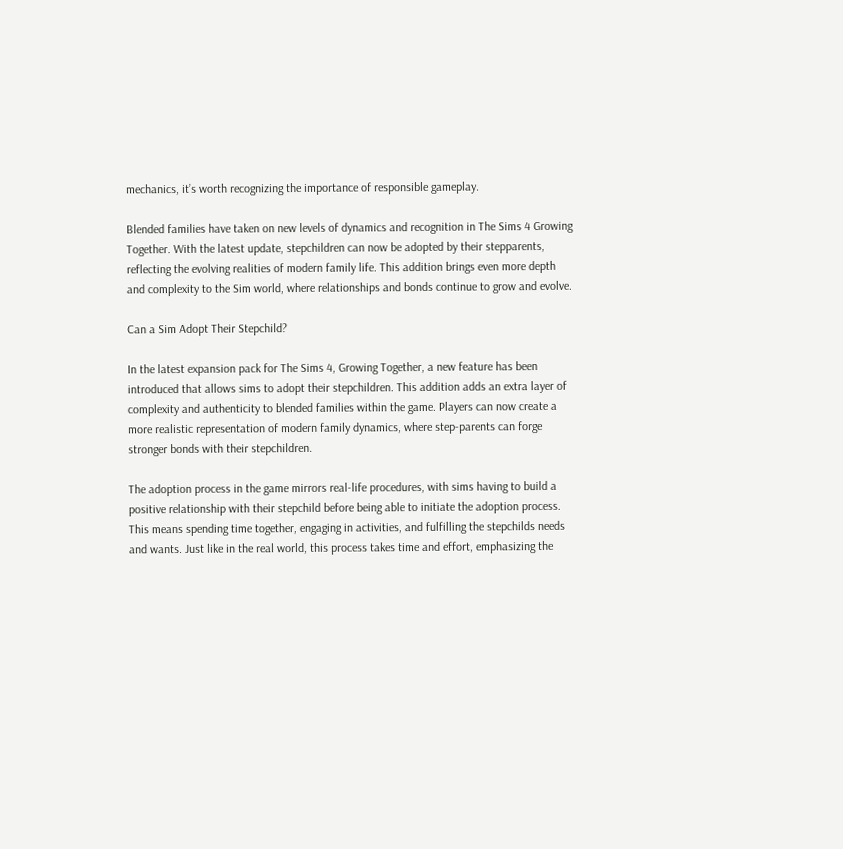mechanics, it’s worth recognizing the importance of responsible gameplay.

Blended families have taken on new levels of dynamics and recognition in The Sims 4 Growing Together. With the latest update, stepchildren can now be adopted by their stepparents, reflecting the evolving realities of modern family life. This addition brings even more depth and complexity to the Sim world, where relationships and bonds continue to grow and evolve.

Can a Sim Adopt Their Stepchild?

In the latest expansion pack for The Sims 4, Growing Together, a new feature has been introduced that allows sims to adopt their stepchildren. This addition adds an extra layer of complexity and authenticity to blended families within the game. Players can now create a more realistic representation of modern family dynamics, where step-parents can forge stronger bonds with their stepchildren.

The adoption process in the game mirrors real-life procedures, with sims having to build a positive relationship with their stepchild before being able to initiate the adoption process. This means spending time together, engaging in activities, and fulfilling the stepchilds needs and wants. Just like in the real world, this process takes time and effort, emphasizing the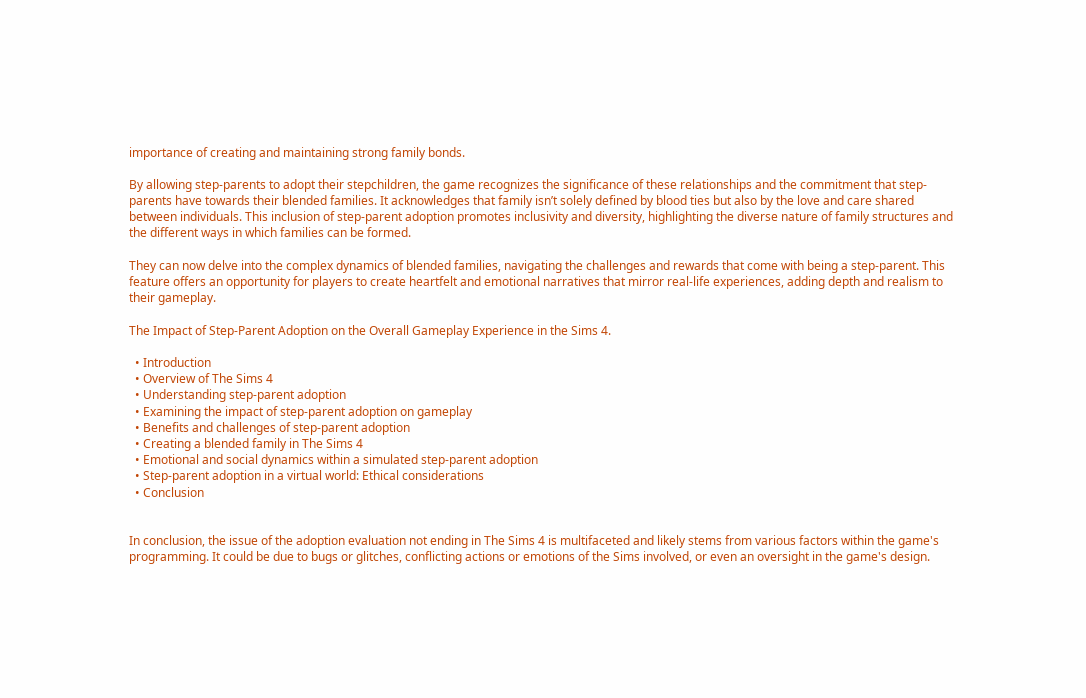importance of creating and maintaining strong family bonds.

By allowing step-parents to adopt their stepchildren, the game recognizes the significance of these relationships and the commitment that step-parents have towards their blended families. It acknowledges that family isn’t solely defined by blood ties but also by the love and care shared between individuals. This inclusion of step-parent adoption promotes inclusivity and diversity, highlighting the diverse nature of family structures and the different ways in which families can be formed.

They can now delve into the complex dynamics of blended families, navigating the challenges and rewards that come with being a step-parent. This feature offers an opportunity for players to create heartfelt and emotional narratives that mirror real-life experiences, adding depth and realism to their gameplay.

The Impact of Step-Parent Adoption on the Overall Gameplay Experience in the Sims 4.

  • Introduction
  • Overview of The Sims 4
  • Understanding step-parent adoption
  • Examining the impact of step-parent adoption on gameplay
  • Benefits and challenges of step-parent adoption
  • Creating a blended family in The Sims 4
  • Emotional and social dynamics within a simulated step-parent adoption
  • Step-parent adoption in a virtual world: Ethical considerations
  • Conclusion


In conclusion, the issue of the adoption evaluation not ending in The Sims 4 is multifaceted and likely stems from various factors within the game's programming. It could be due to bugs or glitches, conflicting actions or emotions of the Sims involved, or even an oversight in the game's design.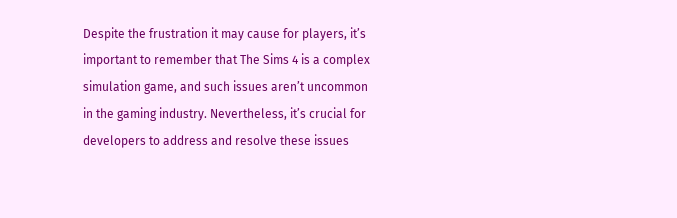Despite the frustration it may cause for players, it’s important to remember that The Sims 4 is a complex simulation game, and such issues aren’t uncommon in the gaming industry. Nevertheless, it’s crucial for developers to address and resolve these issues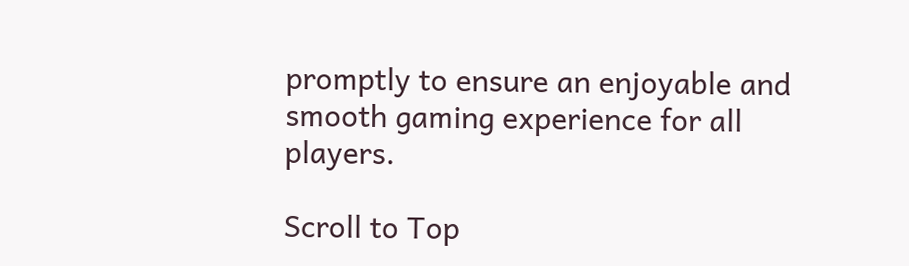promptly to ensure an enjoyable and smooth gaming experience for all players.

Scroll to Top